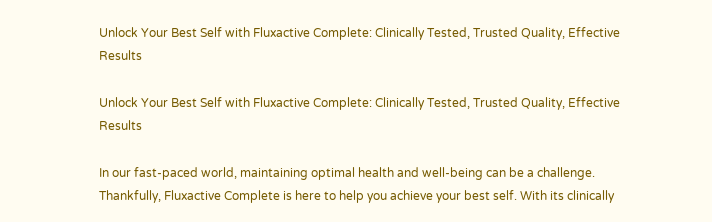Unlock Your Best Self with Fluxactive Complete: Clinically Tested, Trusted Quality, Effective Results

Unlock Your Best Self with Fluxactive Complete: Clinically Tested, Trusted Quality, Effective Results

In our fast-paced world, maintaining optimal health and well-being can be a challenge. Thankfully, Fluxactive Complete is here to help you achieve your best self. With its clinically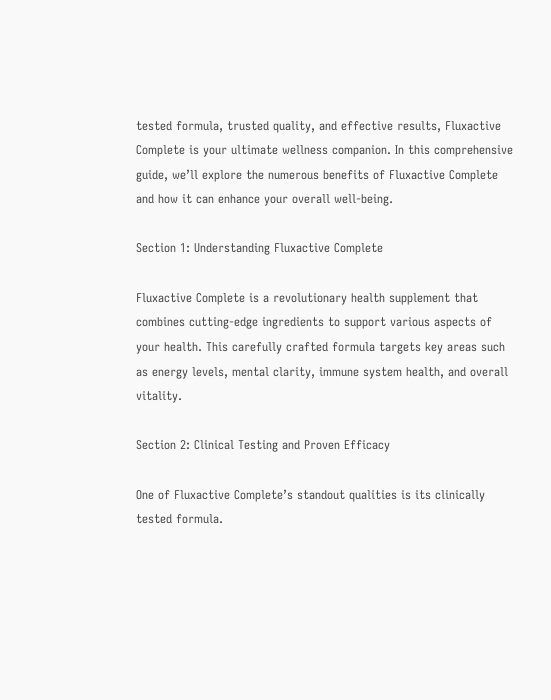tested formula, trusted quality, and effective results, Fluxactive Complete is your ultimate wellness companion. In this comprehensive guide, we’ll explore the numerous benefits of Fluxactive Complete and how it can enhance your overall well-being.

Section 1: Understanding Fluxactive Complete

Fluxactive Complete is a revolutionary health supplement that combines cutting-edge ingredients to support various aspects of your health. This carefully crafted formula targets key areas such as energy levels, mental clarity, immune system health, and overall vitality.

Section 2: Clinical Testing and Proven Efficacy

One of Fluxactive Complete’s standout qualities is its clinically tested formula.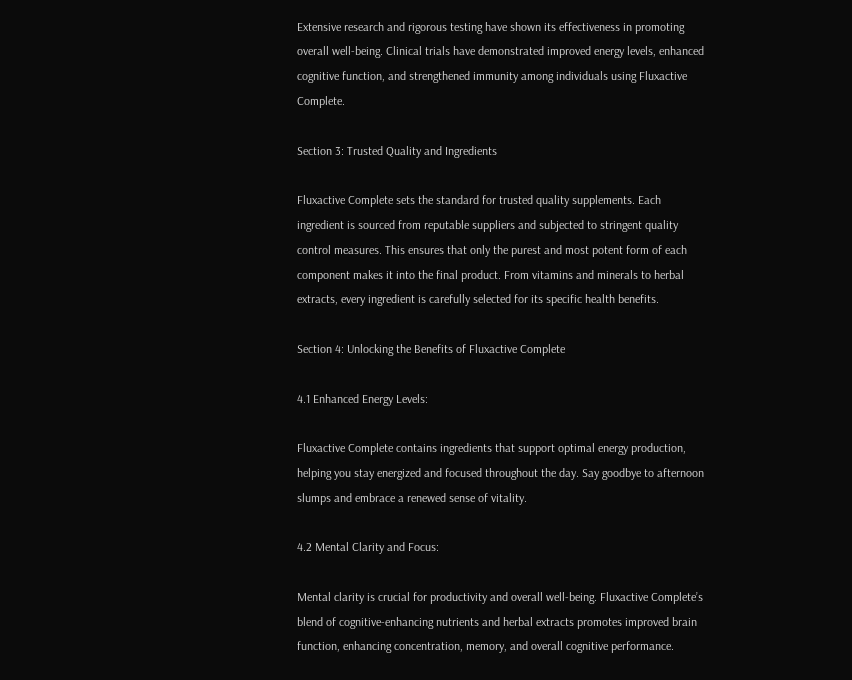Extensive research and rigorous testing have shown its effectiveness in promoting overall well-being. Clinical trials have demonstrated improved energy levels, enhanced cognitive function, and strengthened immunity among individuals using Fluxactive Complete.

Section 3: Trusted Quality and Ingredients

Fluxactive Complete sets the standard for trusted quality supplements. Each ingredient is sourced from reputable suppliers and subjected to stringent quality control measures. This ensures that only the purest and most potent form of each component makes it into the final product. From vitamins and minerals to herbal extracts, every ingredient is carefully selected for its specific health benefits.

Section 4: Unlocking the Benefits of Fluxactive Complete

4.1 Enhanced Energy Levels:

Fluxactive Complete contains ingredients that support optimal energy production, helping you stay energized and focused throughout the day. Say goodbye to afternoon slumps and embrace a renewed sense of vitality.

4.2 Mental Clarity and Focus:

Mental clarity is crucial for productivity and overall well-being. Fluxactive Complete’s blend of cognitive-enhancing nutrients and herbal extracts promotes improved brain function, enhancing concentration, memory, and overall cognitive performance.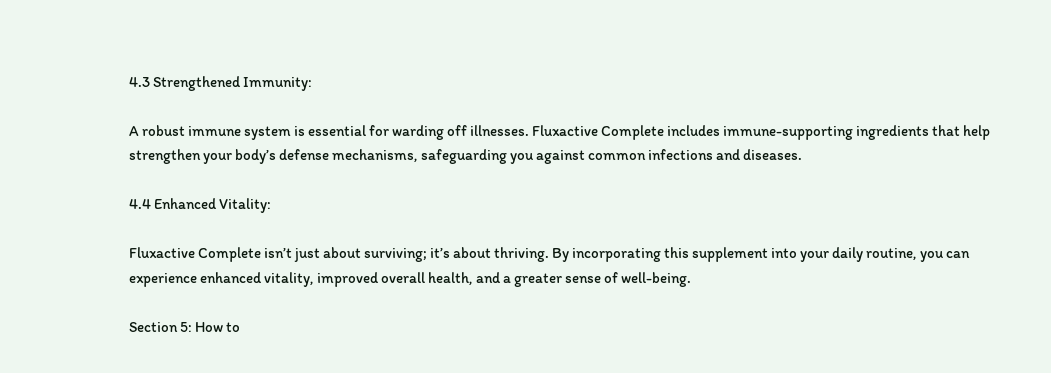4.3 Strengthened Immunity:

A robust immune system is essential for warding off illnesses. Fluxactive Complete includes immune-supporting ingredients that help strengthen your body’s defense mechanisms, safeguarding you against common infections and diseases.

4.4 Enhanced Vitality:

Fluxactive Complete isn’t just about surviving; it’s about thriving. By incorporating this supplement into your daily routine, you can experience enhanced vitality, improved overall health, and a greater sense of well-being.

Section 5: How to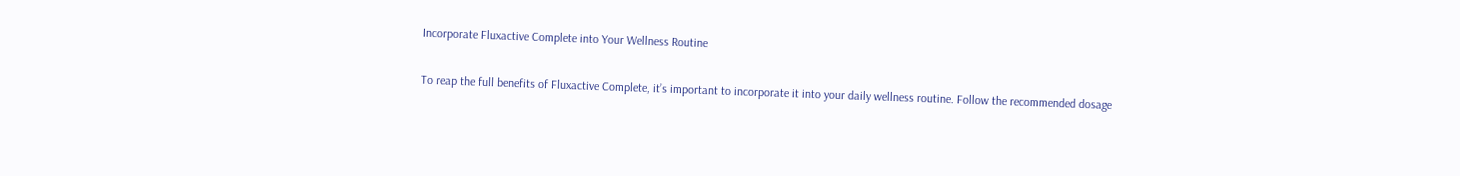Incorporate Fluxactive Complete into Your Wellness Routine

To reap the full benefits of Fluxactive Complete, it’s important to incorporate it into your daily wellness routine. Follow the recommended dosage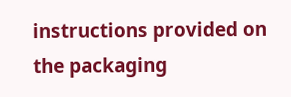instructions provided on the packaging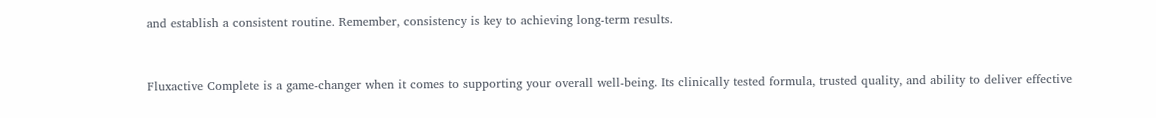and establish a consistent routine. Remember, consistency is key to achieving long-term results.


Fluxactive Complete is a game-changer when it comes to supporting your overall well-being. Its clinically tested formula, trusted quality, and ability to deliver effective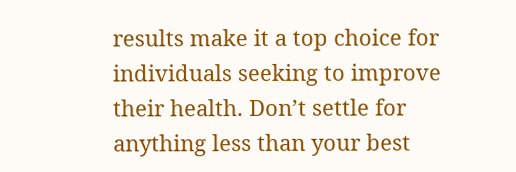results make it a top choice for individuals seeking to improve their health. Don’t settle for anything less than your best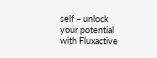self – unlock your potential with Fluxactive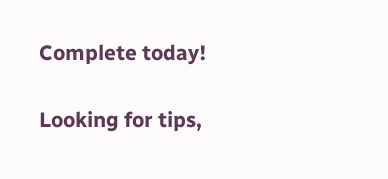Complete today!

Looking for tips,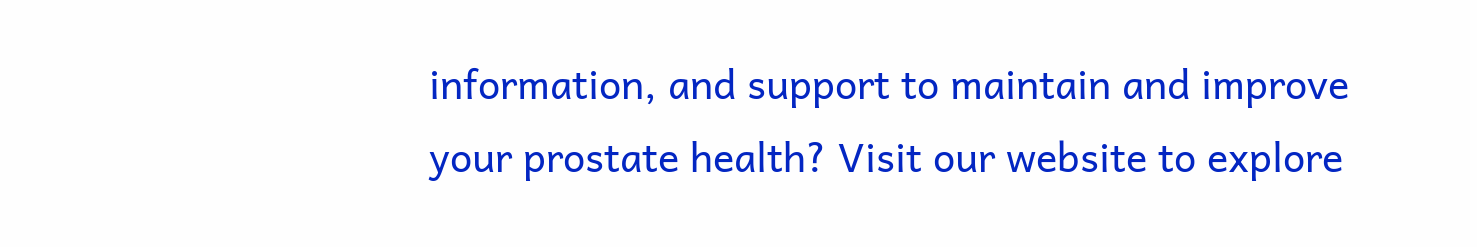information, and support to maintain and improve your prostate health? Visit our website to explore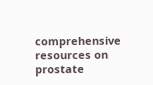comprehensive resources on prostate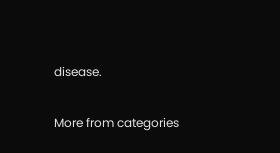disease.

More from categories